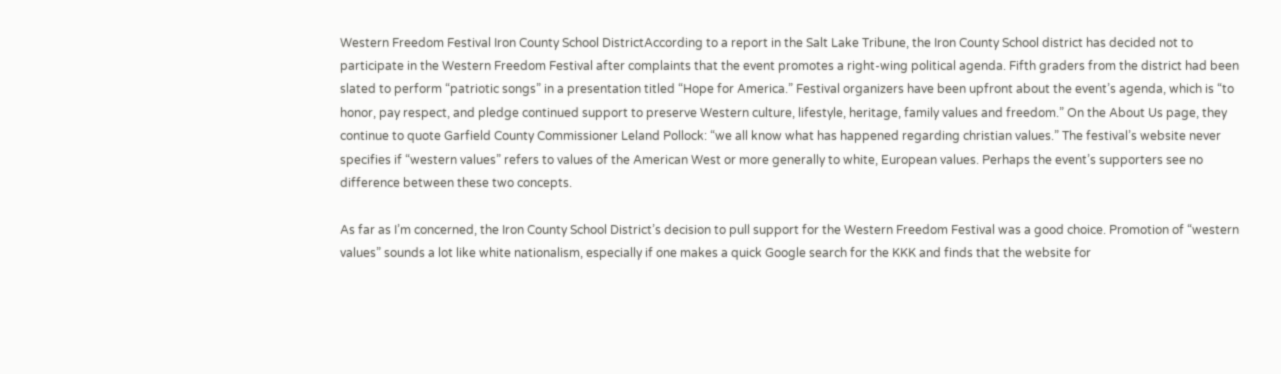Western Freedom Festival Iron County School DistrictAccording to a report in the Salt Lake Tribune, the Iron County School district has decided not to participate in the Western Freedom Festival after complaints that the event promotes a right-wing political agenda. Fifth graders from the district had been slated to perform “patriotic songs” in a presentation titled “Hope for America.” Festival organizers have been upfront about the event’s agenda, which is “to honor, pay respect, and pledge continued support to preserve Western culture, lifestyle, heritage, family values and freedom.” On the About Us page, they continue to quote Garfield County Commissioner Leland Pollock: “we all know what has happened regarding christian values.” The festival’s website never specifies if “western values” refers to values of the American West or more generally to white, European values. Perhaps the event’s supporters see no difference between these two concepts.

As far as I’m concerned, the Iron County School District’s decision to pull support for the Western Freedom Festival was a good choice. Promotion of “western values” sounds a lot like white nationalism, especially if one makes a quick Google search for the KKK and finds that the website for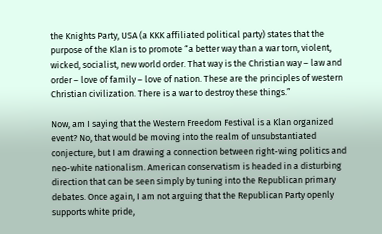the Knights Party, USA (a KKK affiliated political party) states that the purpose of the Klan is to promote “a better way than a war torn, violent, wicked, socialist, new world order. That way is the Christian way – law and order – love of family – love of nation. These are the principles of western Christian civilization. There is a war to destroy these things.”

Now, am I saying that the Western Freedom Festival is a Klan organized event? No, that would be moving into the realm of unsubstantiated conjecture, but I am drawing a connection between right-wing politics and neo-white nationalism. American conservatism is headed in a disturbing direction that can be seen simply by tuning into the Republican primary debates. Once again, I am not arguing that the Republican Party openly supports white pride,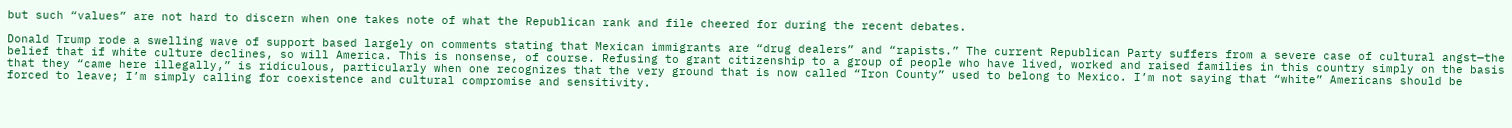but such “values” are not hard to discern when one takes note of what the Republican rank and file cheered for during the recent debates.

Donald Trump rode a swelling wave of support based largely on comments stating that Mexican immigrants are “drug dealers” and “rapists.” The current Republican Party suffers from a severe case of cultural angst—the belief that if white culture declines, so will America. This is nonsense, of course. Refusing to grant citizenship to a group of people who have lived, worked and raised families in this country simply on the basis that they “came here illegally,” is ridiculous, particularly when one recognizes that the very ground that is now called “Iron County” used to belong to Mexico. I’m not saying that “white” Americans should be forced to leave; I’m simply calling for coexistence and cultural compromise and sensitivity.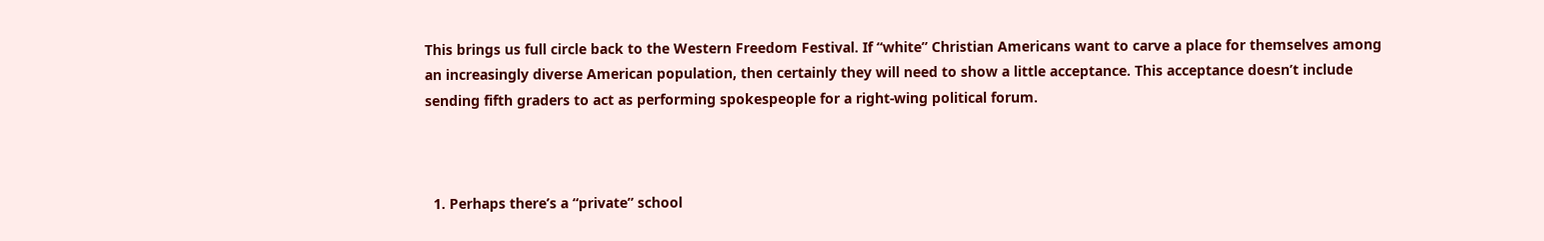This brings us full circle back to the Western Freedom Festival. If “white” Christian Americans want to carve a place for themselves among an increasingly diverse American population, then certainly they will need to show a little acceptance. This acceptance doesn’t include sending fifth graders to act as performing spokespeople for a right-wing political forum.



  1. Perhaps there’s a “private” school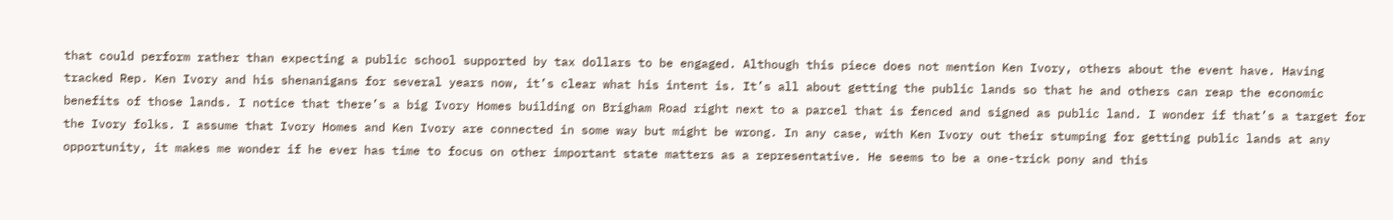that could perform rather than expecting a public school supported by tax dollars to be engaged. Although this piece does not mention Ken Ivory, others about the event have. Having tracked Rep. Ken Ivory and his shenanigans for several years now, it’s clear what his intent is. It’s all about getting the public lands so that he and others can reap the economic benefits of those lands. I notice that there’s a big Ivory Homes building on Brigham Road right next to a parcel that is fenced and signed as public land. I wonder if that’s a target for the Ivory folks. I assume that Ivory Homes and Ken Ivory are connected in some way but might be wrong. In any case, with Ken Ivory out their stumping for getting public lands at any opportunity, it makes me wonder if he ever has time to focus on other important state matters as a representative. He seems to be a one-trick pony and this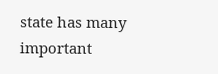state has many important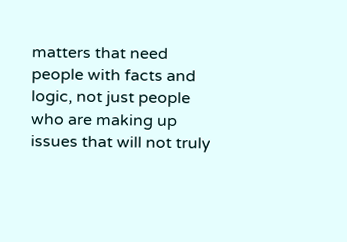matters that need people with facts and logic, not just people who are making up issues that will not truly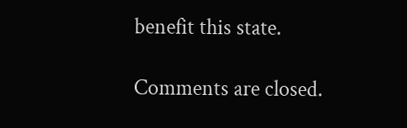benefit this state.

Comments are closed.